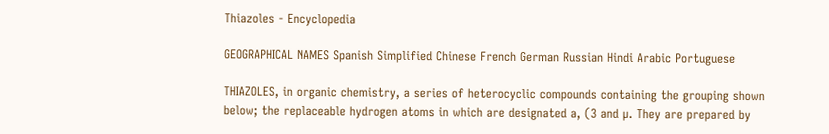Thiazoles - Encyclopedia

GEOGRAPHICAL NAMES Spanish Simplified Chinese French German Russian Hindi Arabic Portuguese

THIAZOLES, in organic chemistry, a series of heterocyclic compounds containing the grouping shown below; the replaceable hydrogen atoms in which are designated a, (3 and µ. They are prepared by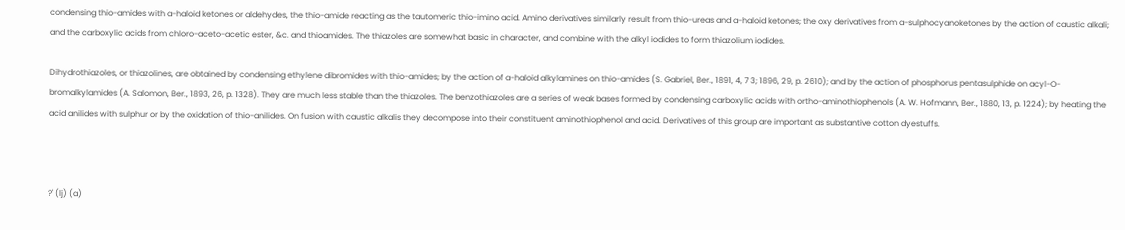condensing thio-amides with a-haloid ketones or aldehydes, the thio-amide reacting as the tautomeric thio-imino acid. Amino derivatives similarly result from thio-ureas and a-haloid ketones; the oxy derivatives from a-sulphocyanoketones by the action of caustic alkali; and the carboxylic acids from chloro-aceto-acetic ester, &c. and thioamides. The thiazoles are somewhat basic in character, and combine with the alkyl iodides to form thiazolium iodides.

Dihydrothiazoles, or thiazolines, are obtained by condensing ethylene dibromides with thio-amides; by the action of a-haloid alkylamines on thio-amides (S. Gabriel, Ber., 1891, 4, 7 3; 1896, 29, p. 2610); and by the action of phosphorus pentasulphide on acyl-O-bromalkylamides (A. Salomon, Ber., 1893, 26, p. 1328). They are much less stable than the thiazoles. The benzothiazoles are a series of weak bases formed by condensing carboxylic acids with ortho-aminothiophenols (A. W. Hofmann, Ber., 1880, 13, p. 1224); by heating the acid anilides with sulphur or by the oxidation of thio-anilides. On fusion with caustic alkalis they decompose into their constituent aminothiophenol and acid. Derivatives of this group are important as substantive cotton dyestuffs.



?' (lj) (a)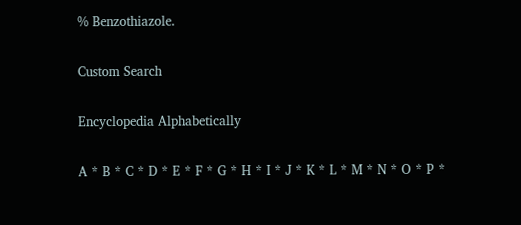% Benzothiazole.

Custom Search

Encyclopedia Alphabetically

A * B * C * D * E * F * G * H * I * J * K * L * M * N * O * P *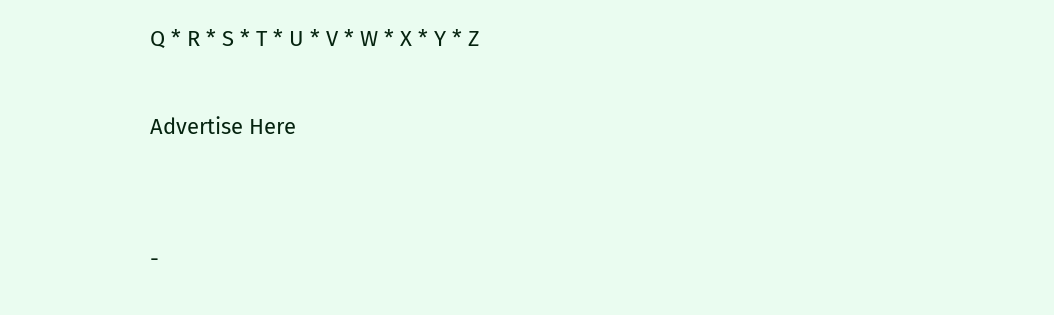Q * R * S * T * U * V * W * X * Y * Z

Advertise Here


-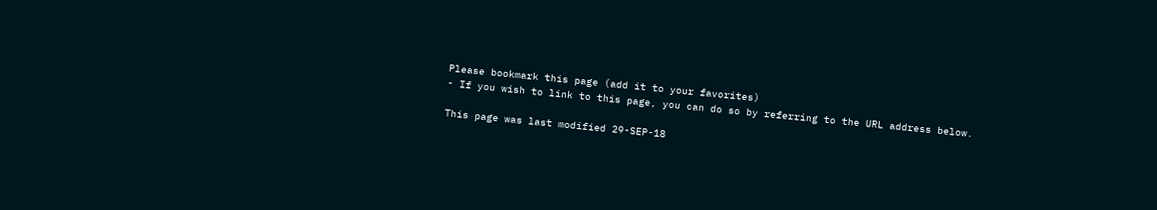Please bookmark this page (add it to your favorites)
- If you wish to link to this page, you can do so by referring to the URL address below.

This page was last modified 29-SEP-18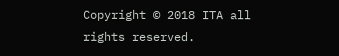Copyright © 2018 ITA all rights reserved.